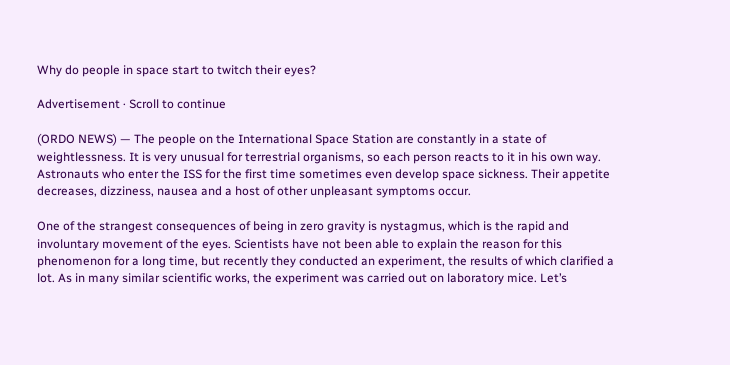Why do people in space start to twitch their eyes?

Advertisement · Scroll to continue

(ORDO NEWS) — The people on the International Space Station are constantly in a state of weightlessness. It is very unusual for terrestrial organisms, so each person reacts to it in his own way. Astronauts who enter the ISS for the first time sometimes even develop space sickness. Their appetite decreases, dizziness, nausea and a host of other unpleasant symptoms occur.

One of the strangest consequences of being in zero gravity is nystagmus, which is the rapid and involuntary movement of the eyes. Scientists have not been able to explain the reason for this phenomenon for a long time, but recently they conducted an experiment, the results of which clarified a lot. As in many similar scientific works, the experiment was carried out on laboratory mice. Let’s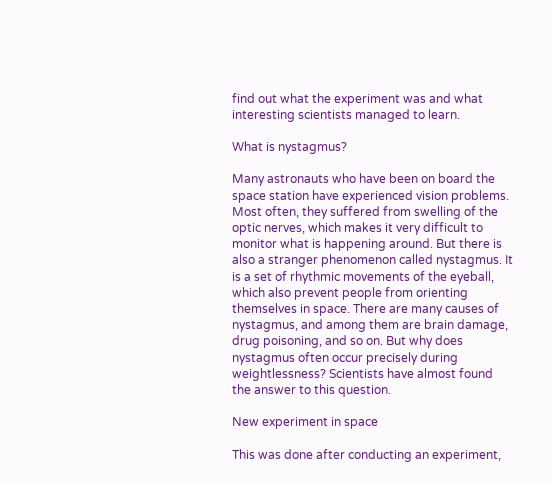find out what the experiment was and what interesting scientists managed to learn.

What is nystagmus?

Many astronauts who have been on board the space station have experienced vision problems. Most often, they suffered from swelling of the optic nerves, which makes it very difficult to monitor what is happening around. But there is also a stranger phenomenon called nystagmus. It is a set of rhythmic movements of the eyeball, which also prevent people from orienting themselves in space. There are many causes of nystagmus, and among them are brain damage, drug poisoning, and so on. But why does nystagmus often occur precisely during weightlessness? Scientists have almost found the answer to this question.

New experiment in space

This was done after conducting an experiment,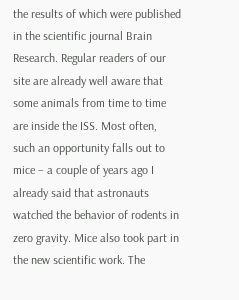the results of which were published in the scientific journal Brain Research. Regular readers of our site are already well aware that some animals from time to time are inside the ISS. Most often, such an opportunity falls out to mice – a couple of years ago I already said that astronauts watched the behavior of rodents in zero gravity. Mice also took part in the new scientific work. The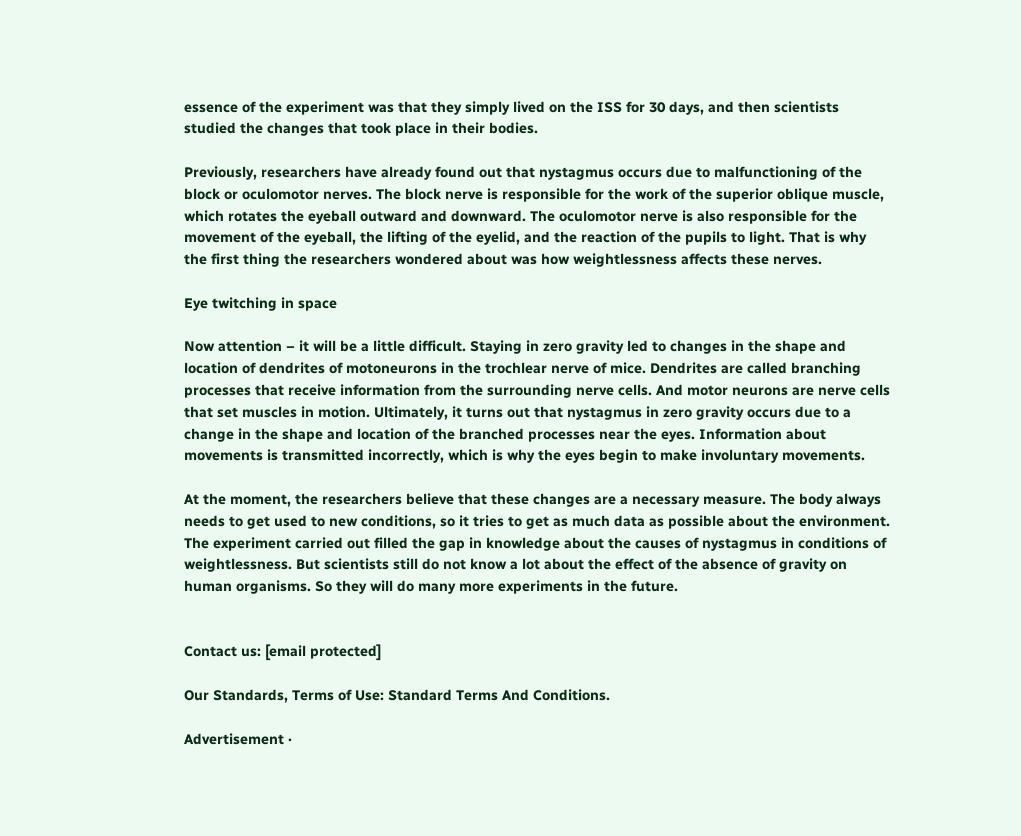essence of the experiment was that they simply lived on the ISS for 30 days, and then scientists studied the changes that took place in their bodies.

Previously, researchers have already found out that nystagmus occurs due to malfunctioning of the block or oculomotor nerves. The block nerve is responsible for the work of the superior oblique muscle, which rotates the eyeball outward and downward. The oculomotor nerve is also responsible for the movement of the eyeball, the lifting of the eyelid, and the reaction of the pupils to light. That is why the first thing the researchers wondered about was how weightlessness affects these nerves.

Eye twitching in space

Now attention – it will be a little difficult. Staying in zero gravity led to changes in the shape and location of dendrites of motoneurons in the trochlear nerve of mice. Dendrites are called branching processes that receive information from the surrounding nerve cells. And motor neurons are nerve cells that set muscles in motion. Ultimately, it turns out that nystagmus in zero gravity occurs due to a change in the shape and location of the branched processes near the eyes. Information about movements is transmitted incorrectly, which is why the eyes begin to make involuntary movements.

At the moment, the researchers believe that these changes are a necessary measure. The body always needs to get used to new conditions, so it tries to get as much data as possible about the environment. The experiment carried out filled the gap in knowledge about the causes of nystagmus in conditions of weightlessness. But scientists still do not know a lot about the effect of the absence of gravity on human organisms. So they will do many more experiments in the future.


Contact us: [email protected]

Our Standards, Terms of Use: Standard Terms And Conditions.

Advertisement ·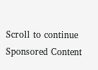Scroll to continue
Sponsored Content